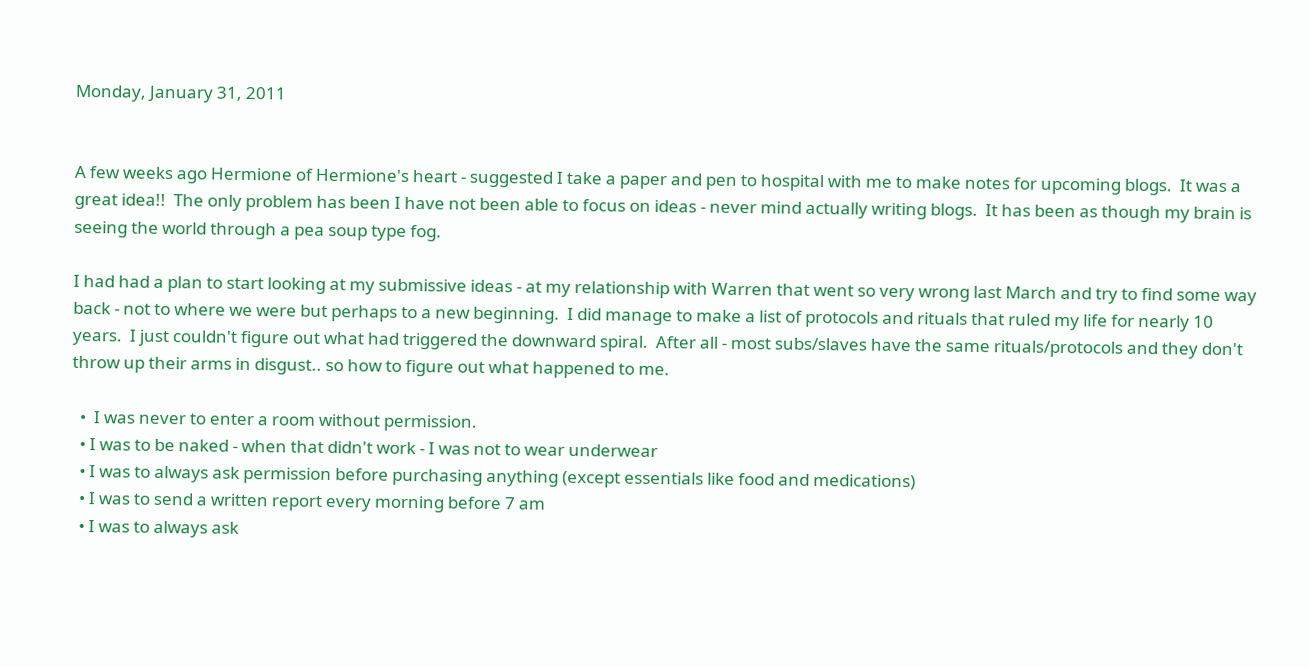Monday, January 31, 2011


A few weeks ago Hermione of Hermione's heart - suggested I take a paper and pen to hospital with me to make notes for upcoming blogs.  It was a great idea!!  The only problem has been I have not been able to focus on ideas - never mind actually writing blogs.  It has been as though my brain is seeing the world through a pea soup type fog.

I had had a plan to start looking at my submissive ideas - at my relationship with Warren that went so very wrong last March and try to find some way back - not to where we were but perhaps to a new beginning.  I did manage to make a list of protocols and rituals that ruled my life for nearly 10 years.  I just couldn't figure out what had triggered the downward spiral.  After all - most subs/slaves have the same rituals/protocols and they don't throw up their arms in disgust.. so how to figure out what happened to me.

  •  I was never to enter a room without permission.
  • I was to be naked - when that didn't work - I was not to wear underwear
  • I was to always ask permission before purchasing anything (except essentials like food and medications)
  • I was to send a written report every morning before 7 am
  • I was to always ask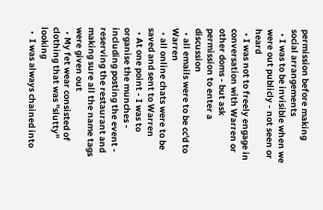permission before making social arrangements
  • I was to be invisible when we were out publicly - not seen or heard
  • I was not to freely engage in conversation with Warren or other doms - but ask permission to enter a discussion
  • all emails were to be cc'd to Warren
  • all online chats were to be saved and sent to Warren
  • At one point - I was to organise the munches - including posting the event - reserving the restaurant and making sure all the name tags were given out
  • My fet wear consisted of clothing that was "slutty" looking
  •  I was always chained into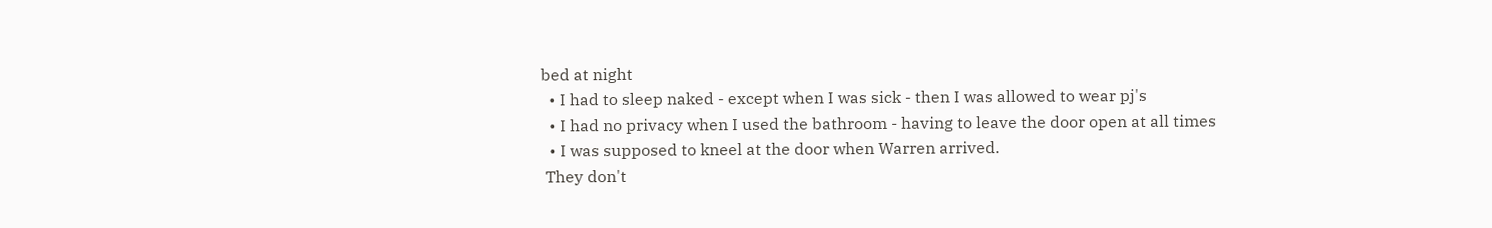bed at night
  • I had to sleep naked - except when I was sick - then I was allowed to wear pj's
  • I had no privacy when I used the bathroom - having to leave the door open at all times
  • I was supposed to kneel at the door when Warren arrived.
 They don't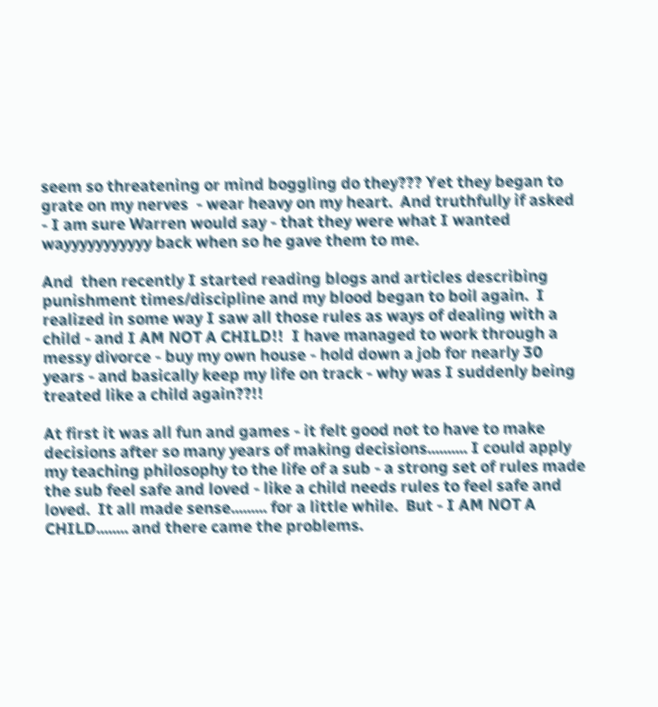seem so threatening or mind boggling do they??? Yet they began to grate on my nerves  - wear heavy on my heart.  And truthfully if asked - I am sure Warren would say - that they were what I wanted wayyyyyyyyyyy back when so he gave them to me.

And  then recently I started reading blogs and articles describing punishment times/discipline and my blood began to boil again.  I realized in some way I saw all those rules as ways of dealing with a child - and I AM NOT A CHILD!!  I have managed to work through a messy divorce - buy my own house - hold down a job for nearly 30 years - and basically keep my life on track - why was I suddenly being treated like a child again??!!

At first it was all fun and games - it felt good not to have to make decisions after so many years of making decisions.......... I could apply my teaching philosophy to the life of a sub - a strong set of rules made the sub feel safe and loved - like a child needs rules to feel safe and loved.  It all made sense......... for a little while.  But - I AM NOT A CHILD........ and there came the problems.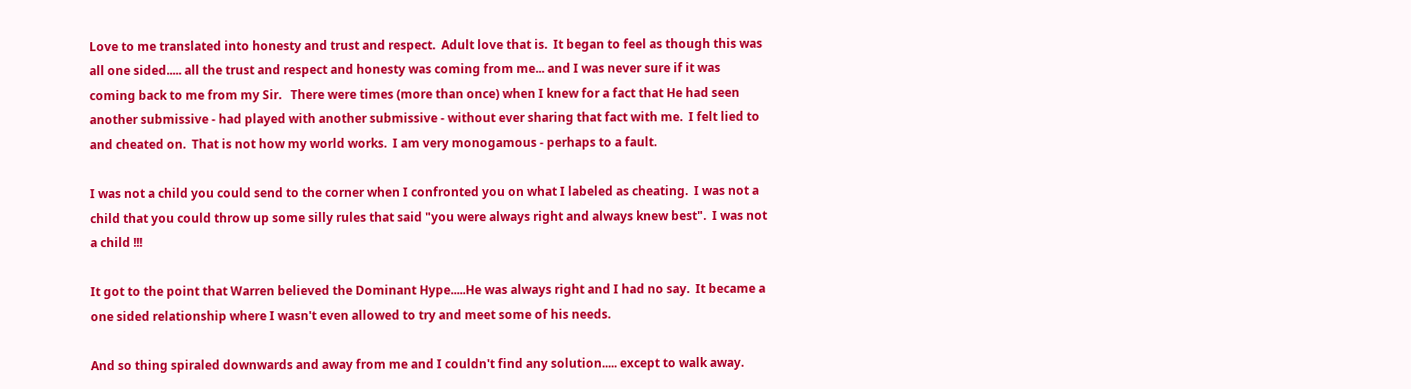Love to me translated into honesty and trust and respect.  Adult love that is.  It began to feel as though this was all one sided..... all the trust and respect and honesty was coming from me... and I was never sure if it was coming back to me from my Sir.   There were times (more than once) when I knew for a fact that He had seen another submissive - had played with another submissive - without ever sharing that fact with me.  I felt lied to and cheated on.  That is not how my world works.  I am very monogamous - perhaps to a fault.

I was not a child you could send to the corner when I confronted you on what I labeled as cheating.  I was not a child that you could throw up some silly rules that said "you were always right and always knew best".  I was not a child !!!

It got to the point that Warren believed the Dominant Hype.....He was always right and I had no say.  It became a one sided relationship where I wasn't even allowed to try and meet some of his needs.

And so thing spiraled downwards and away from me and I couldn't find any solution..... except to walk away.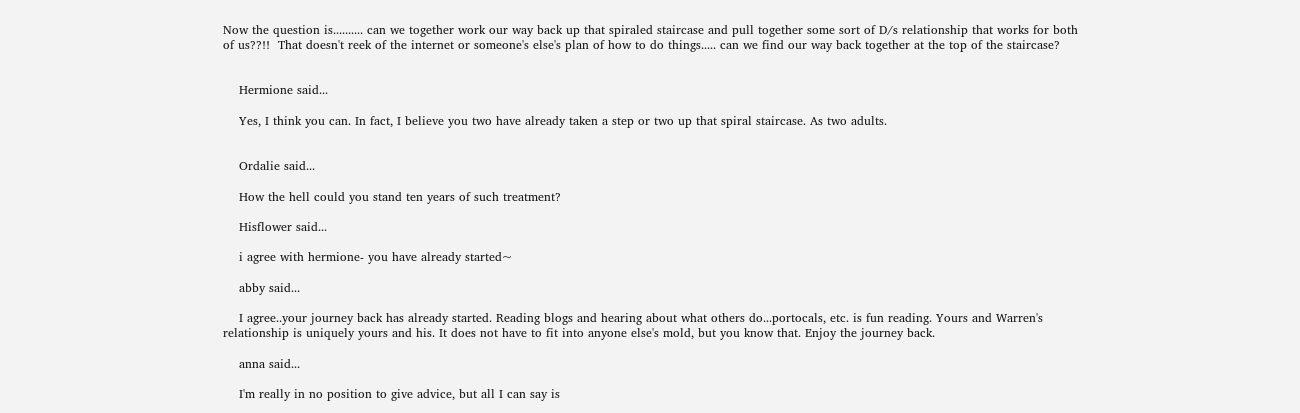Now the question is.......... can we together work our way back up that spiraled staircase and pull together some sort of D/s relationship that works for both of us??!!  That doesn't reek of the internet or someone's else's plan of how to do things..... can we find our way back together at the top of the staircase?


    Hermione said...

    Yes, I think you can. In fact, I believe you two have already taken a step or two up that spiral staircase. As two adults.


    Ordalie said...

    How the hell could you stand ten years of such treatment?

    Hisflower said...

    i agree with hermione- you have already started~

    abby said...

    I agree..your journey back has already started. Reading blogs and hearing about what others do...portocals, etc. is fun reading. Yours and Warren's relationship is uniquely yours and his. It does not have to fit into anyone else's mold, but you know that. Enjoy the journey back.

    anna said...

    I'm really in no position to give advice, but all I can say is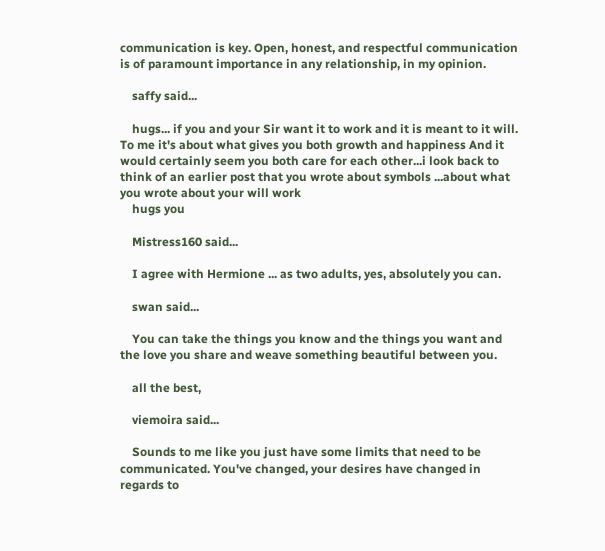communication is key. Open, honest, and respectful communication is of paramount importance in any relationship, in my opinion.

    saffy said...

    hugs... if you and your Sir want it to work and it is meant to it will. To me it's about what gives you both growth and happiness And it would certainly seem you both care for each other...i look back to think of an earlier post that you wrote about symbols ...about what you wrote about your will work
    hugs you

    Mistress160 said...

    I agree with Hermione ... as two adults, yes, absolutely you can.

    swan said...

    You can take the things you know and the things you want and the love you share and weave something beautiful between you.

    all the best,

    viemoira said...

    Sounds to me like you just have some limits that need to be communicated. You've changed, your desires have changed in regards to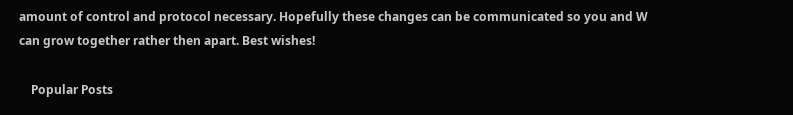amount of control and protocol necessary. Hopefully these changes can be communicated so you and W can grow together rather then apart. Best wishes!

    Popular Posts